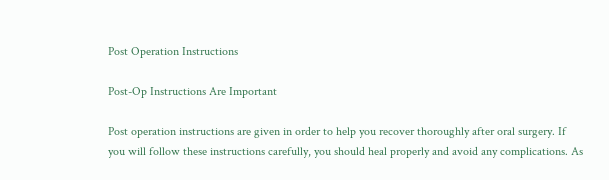Post Operation Instructions

Post-Op Instructions Are Important

Post operation instructions are given in order to help you recover thoroughly after oral surgery. If you will follow these instructions carefully, you should heal properly and avoid any complications. As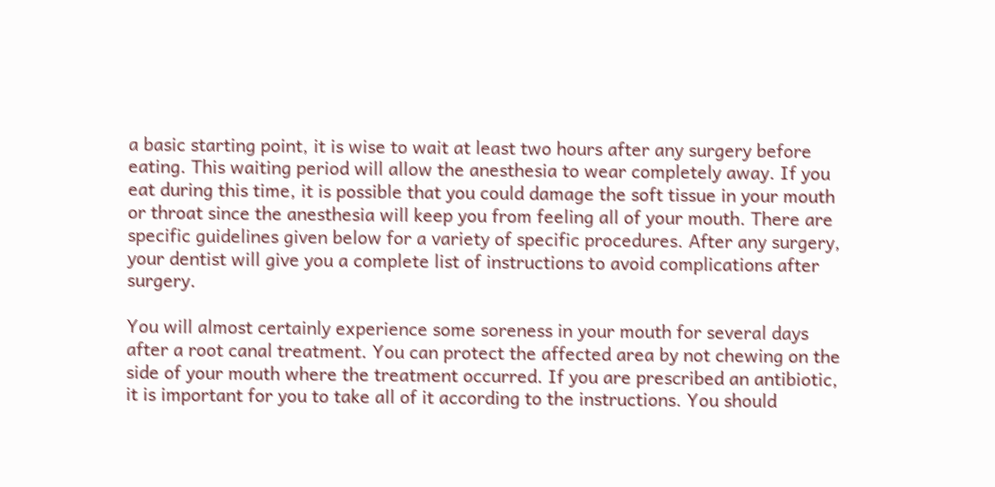a basic starting point, it is wise to wait at least two hours after any surgery before eating. This waiting period will allow the anesthesia to wear completely away. If you eat during this time, it is possible that you could damage the soft tissue in your mouth or throat since the anesthesia will keep you from feeling all of your mouth. There are specific guidelines given below for a variety of specific procedures. After any surgery, your dentist will give you a complete list of instructions to avoid complications after surgery.

You will almost certainly experience some soreness in your mouth for several days after a root canal treatment. You can protect the affected area by not chewing on the side of your mouth where the treatment occurred. If you are prescribed an antibiotic, it is important for you to take all of it according to the instructions. You should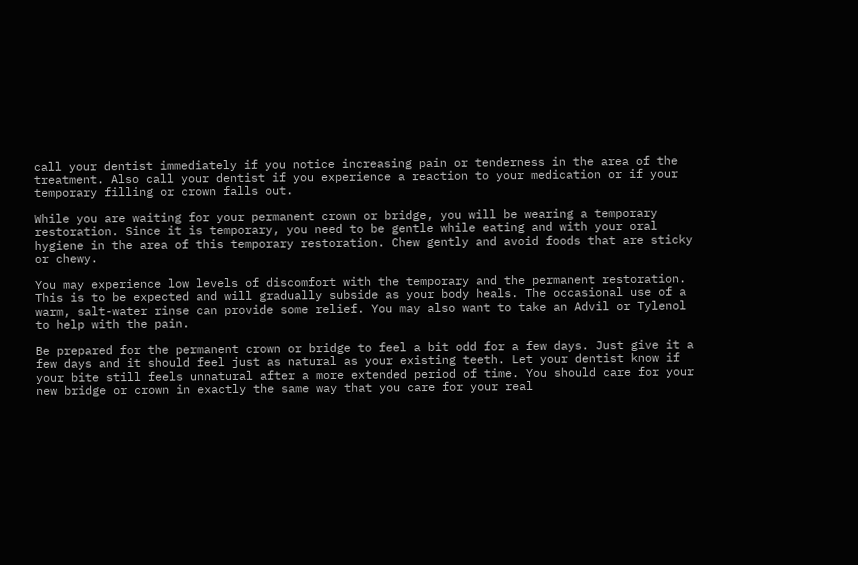call your dentist immediately if you notice increasing pain or tenderness in the area of the treatment. Also call your dentist if you experience a reaction to your medication or if your temporary filling or crown falls out.

While you are waiting for your permanent crown or bridge, you will be wearing a temporary restoration. Since it is temporary, you need to be gentle while eating and with your oral hygiene in the area of this temporary restoration. Chew gently and avoid foods that are sticky or chewy.

You may experience low levels of discomfort with the temporary and the permanent restoration. This is to be expected and will gradually subside as your body heals. The occasional use of a warm, salt-water rinse can provide some relief. You may also want to take an Advil or Tylenol to help with the pain.

Be prepared for the permanent crown or bridge to feel a bit odd for a few days. Just give it a few days and it should feel just as natural as your existing teeth. Let your dentist know if your bite still feels unnatural after a more extended period of time. You should care for your new bridge or crown in exactly the same way that you care for your real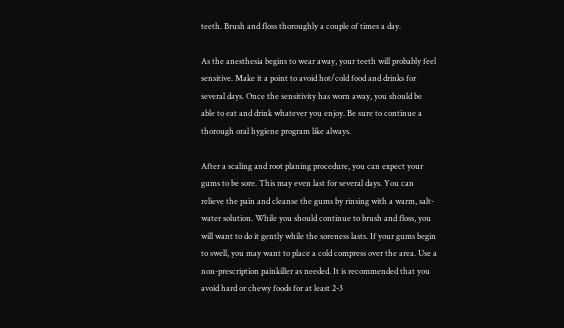teeth. Brush and floss thoroughly a couple of times a day.

As the anesthesia begins to wear away, your teeth will probably feel sensitive. Make it a point to avoid hot/cold food and drinks for several days. Once the sensitivity has worn away, you should be able to eat and drink whatever you enjoy. Be sure to continue a thorough oral hygiene program like always.

After a scaling and root planing procedure, you can expect your gums to be sore. This may even last for several days. You can relieve the pain and cleanse the gums by rinsing with a warm, salt-water solution. While you should continue to brush and floss, you will want to do it gently while the soreness lasts. If your gums begin to swell, you may want to place a cold compress over the area. Use a non-prescription painkiller as needed. It is recommended that you avoid hard or chewy foods for at least 2-3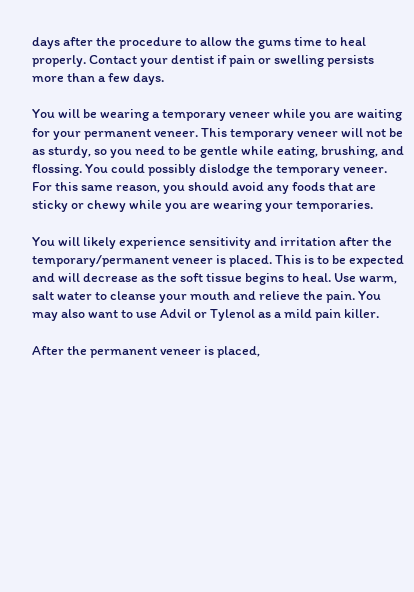days after the procedure to allow the gums time to heal properly. Contact your dentist if pain or swelling persists more than a few days.

You will be wearing a temporary veneer while you are waiting for your permanent veneer. This temporary veneer will not be as sturdy, so you need to be gentle while eating, brushing, and flossing. You could possibly dislodge the temporary veneer. For this same reason, you should avoid any foods that are sticky or chewy while you are wearing your temporaries.

You will likely experience sensitivity and irritation after the temporary/permanent veneer is placed. This is to be expected and will decrease as the soft tissue begins to heal. Use warm, salt water to cleanse your mouth and relieve the pain. You may also want to use Advil or Tylenol as a mild pain killer.

After the permanent veneer is placed,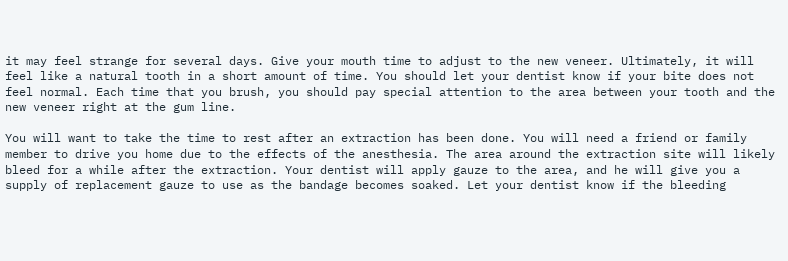it may feel strange for several days. Give your mouth time to adjust to the new veneer. Ultimately, it will feel like a natural tooth in a short amount of time. You should let your dentist know if your bite does not feel normal. Each time that you brush, you should pay special attention to the area between your tooth and the new veneer right at the gum line.

You will want to take the time to rest after an extraction has been done. You will need a friend or family member to drive you home due to the effects of the anesthesia. The area around the extraction site will likely bleed for a while after the extraction. Your dentist will apply gauze to the area, and he will give you a supply of replacement gauze to use as the bandage becomes soaked. Let your dentist know if the bleeding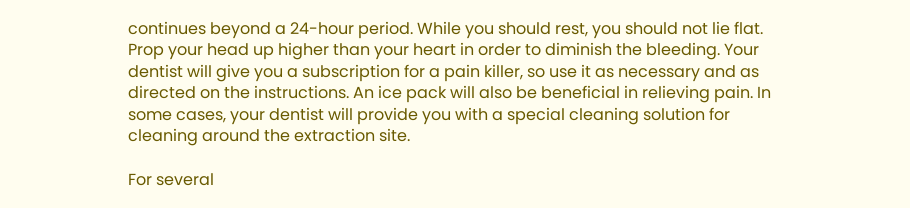continues beyond a 24-hour period. While you should rest, you should not lie flat. Prop your head up higher than your heart in order to diminish the bleeding. Your dentist will give you a subscription for a pain killer, so use it as necessary and as directed on the instructions. An ice pack will also be beneficial in relieving pain. In some cases, your dentist will provide you with a special cleaning solution for cleaning around the extraction site.

For several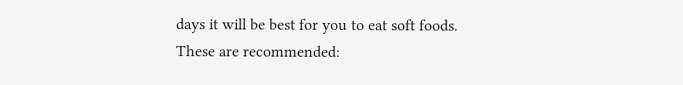days it will be best for you to eat soft foods. These are recommended: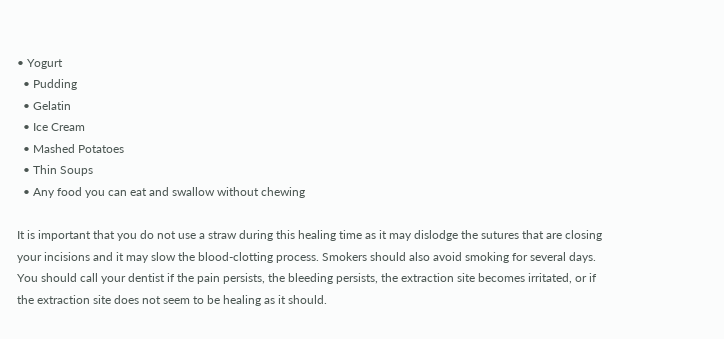• Yogurt
  • Pudding
  • Gelatin
  • Ice Cream
  • Mashed Potatoes
  • Thin Soups
  • Any food you can eat and swallow without chewing

It is important that you do not use a straw during this healing time as it may dislodge the sutures that are closing your incisions and it may slow the blood-clotting process. Smokers should also avoid smoking for several days. You should call your dentist if the pain persists, the bleeding persists, the extraction site becomes irritated, or if the extraction site does not seem to be healing as it should.